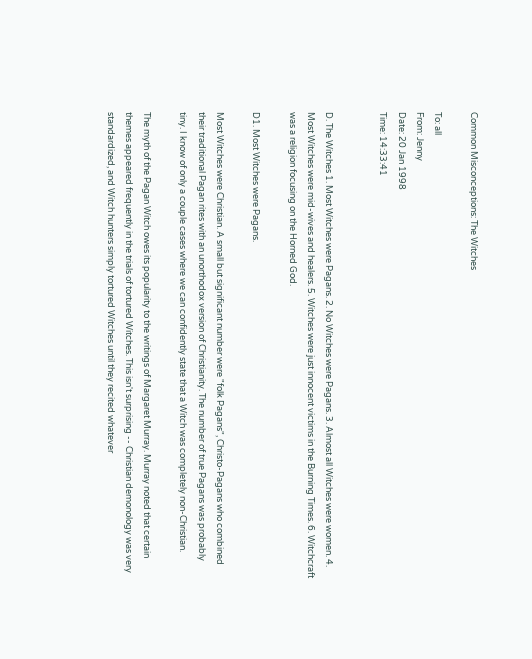Common Misconceptions: The Witches

To: all
From: Jenny
Date: 20 Jan 1998
Time: 14:33:41


D. The Witches 1. Most Witches were Pagans. 2. No Witches were Pagans. 3. Almost all Witches were women. 4. Most Witches were mid-wives and healers. 5. Witches were just innocent victims in the Burning Times. 6. Witchcraft was a religion focusing on the Horned God.

D1. Most Witches were Pagans.

Most Witches were Christian. A small but significant number were "folk Pagans", Christo-Pagans who combined their traditional Pagan rites with an unorthodox version of Christianity. The number of true Pagans was probably tiny. I know of only a couple cases where we can confidently state that a Witch was completely non-Christian.

The myth of the Pagan Witch owes its popularity to the writings of Margaret Murray. Murray noted that certain themes appeared frequently in the trials of tortured Witches. This isn't surprising -- Christian demonology was very standardized, and Witch hunters simply tortured Witches until they recited whatever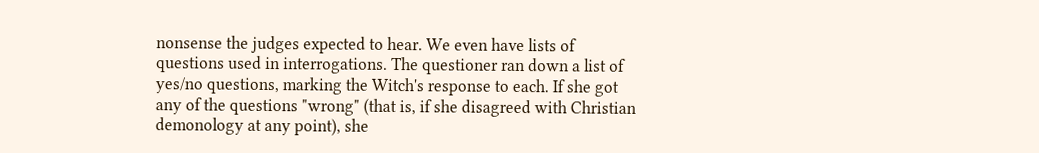nonsense the judges expected to hear. We even have lists of questions used in interrogations. The questioner ran down a list of yes/no questions, marking the Witch's response to each. If she got any of the questions "wrong" (that is, if she disagreed with Christian demonology at any point), she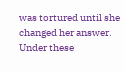was tortured until she changed her answer. Under these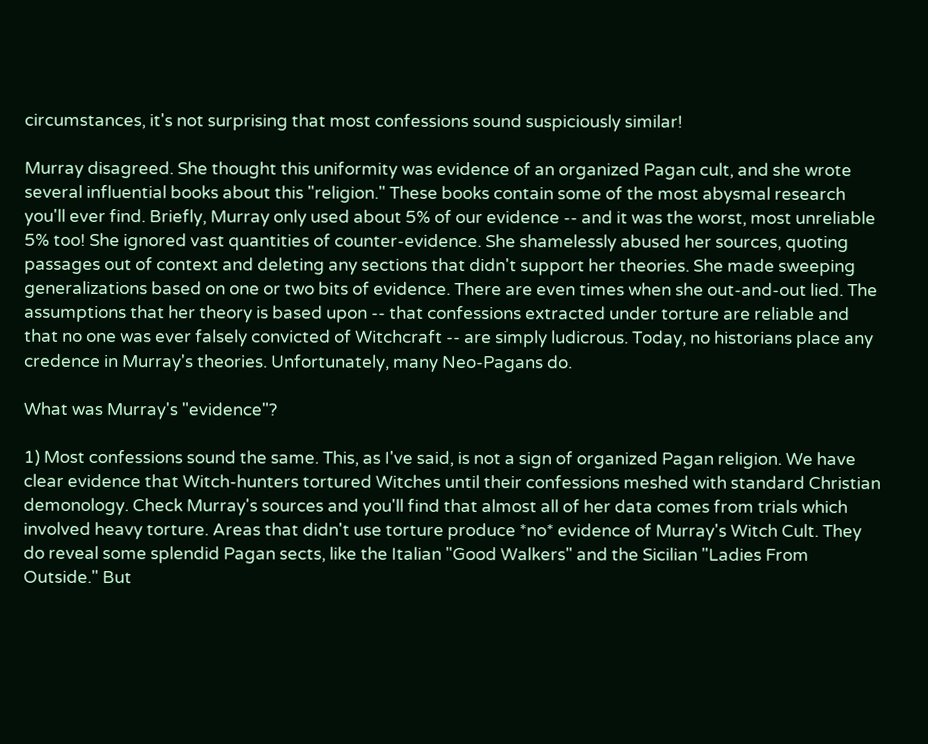circumstances, it's not surprising that most confessions sound suspiciously similar!

Murray disagreed. She thought this uniformity was evidence of an organized Pagan cult, and she wrote several influential books about this "religion." These books contain some of the most abysmal research you'll ever find. Briefly, Murray only used about 5% of our evidence -- and it was the worst, most unreliable 5% too! She ignored vast quantities of counter-evidence. She shamelessly abused her sources, quoting passages out of context and deleting any sections that didn't support her theories. She made sweeping generalizations based on one or two bits of evidence. There are even times when she out-and-out lied. The assumptions that her theory is based upon -- that confessions extracted under torture are reliable and that no one was ever falsely convicted of Witchcraft -- are simply ludicrous. Today, no historians place any credence in Murray's theories. Unfortunately, many Neo-Pagans do.

What was Murray's "evidence"?

1) Most confessions sound the same. This, as I've said, is not a sign of organized Pagan religion. We have clear evidence that Witch-hunters tortured Witches until their confessions meshed with standard Christian demonology. Check Murray's sources and you'll find that almost all of her data comes from trials which involved heavy torture. Areas that didn't use torture produce *no* evidence of Murray's Witch Cult. They do reveal some splendid Pagan sects, like the Italian "Good Walkers" and the Sicilian "Ladies From Outside." But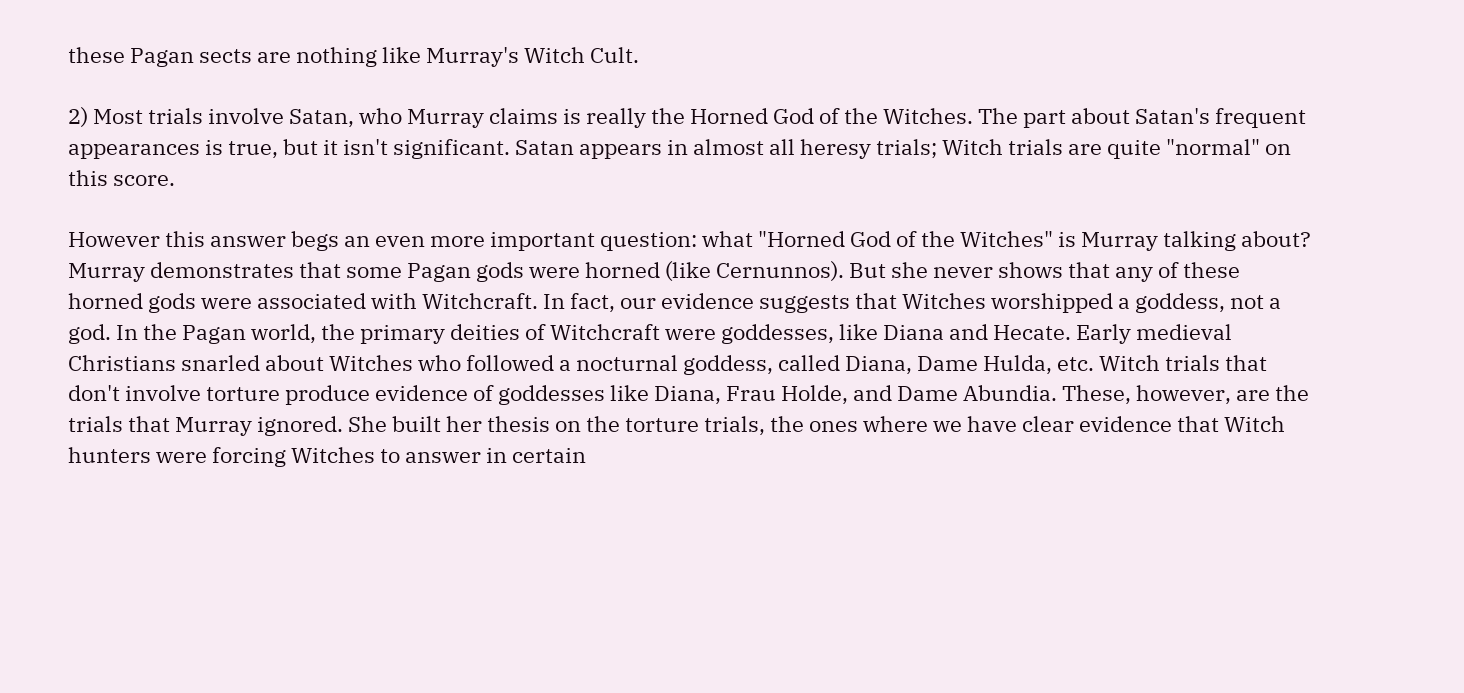these Pagan sects are nothing like Murray's Witch Cult.

2) Most trials involve Satan, who Murray claims is really the Horned God of the Witches. The part about Satan's frequent appearances is true, but it isn't significant. Satan appears in almost all heresy trials; Witch trials are quite "normal" on this score.

However this answer begs an even more important question: what "Horned God of the Witches" is Murray talking about? Murray demonstrates that some Pagan gods were horned (like Cernunnos). But she never shows that any of these horned gods were associated with Witchcraft. In fact, our evidence suggests that Witches worshipped a goddess, not a god. In the Pagan world, the primary deities of Witchcraft were goddesses, like Diana and Hecate. Early medieval Christians snarled about Witches who followed a nocturnal goddess, called Diana, Dame Hulda, etc. Witch trials that don't involve torture produce evidence of goddesses like Diana, Frau Holde, and Dame Abundia. These, however, are the trials that Murray ignored. She built her thesis on the torture trials, the ones where we have clear evidence that Witch hunters were forcing Witches to answer in certain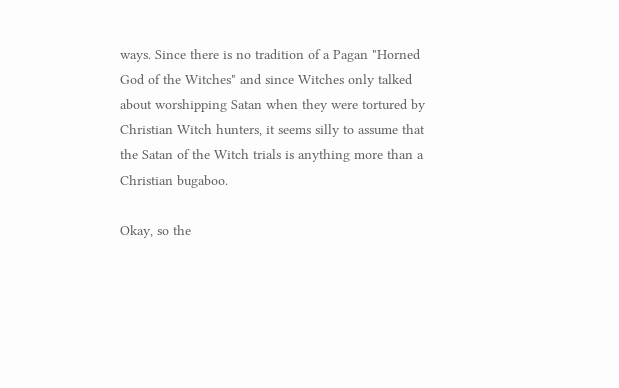ways. Since there is no tradition of a Pagan "Horned God of the Witches" and since Witches only talked about worshipping Satan when they were tortured by Christian Witch hunters, it seems silly to assume that the Satan of the Witch trials is anything more than a Christian bugaboo.

Okay, so the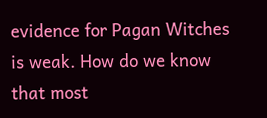evidence for Pagan Witches is weak. How do we know that most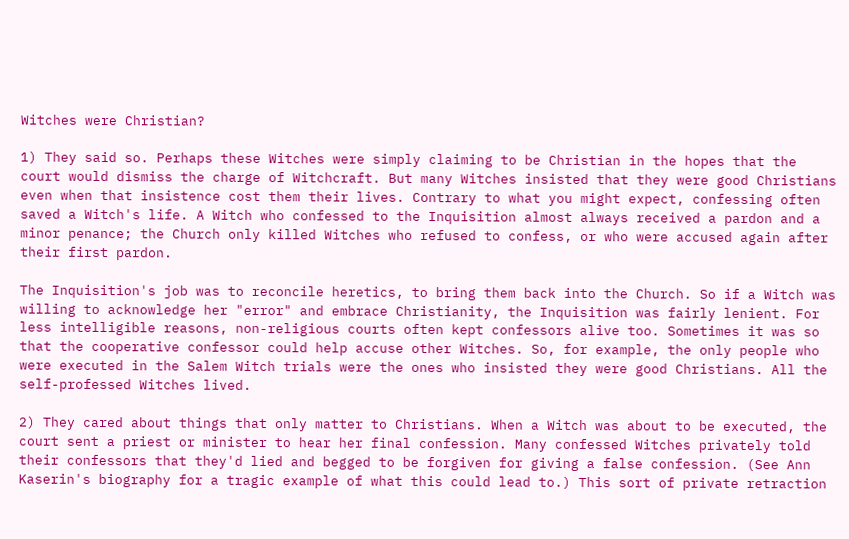Witches were Christian?

1) They said so. Perhaps these Witches were simply claiming to be Christian in the hopes that the court would dismiss the charge of Witchcraft. But many Witches insisted that they were good Christians even when that insistence cost them their lives. Contrary to what you might expect, confessing often saved a Witch's life. A Witch who confessed to the Inquisition almost always received a pardon and a minor penance; the Church only killed Witches who refused to confess, or who were accused again after their first pardon.

The Inquisition's job was to reconcile heretics, to bring them back into the Church. So if a Witch was willing to acknowledge her "error" and embrace Christianity, the Inquisition was fairly lenient. For less intelligible reasons, non-religious courts often kept confessors alive too. Sometimes it was so that the cooperative confessor could help accuse other Witches. So, for example, the only people who were executed in the Salem Witch trials were the ones who insisted they were good Christians. All the self-professed Witches lived.

2) They cared about things that only matter to Christians. When a Witch was about to be executed, the court sent a priest or minister to hear her final confession. Many confessed Witches privately told their confessors that they'd lied and begged to be forgiven for giving a false confession. (See Ann Kaserin's biography for a tragic example of what this could lead to.) This sort of private retraction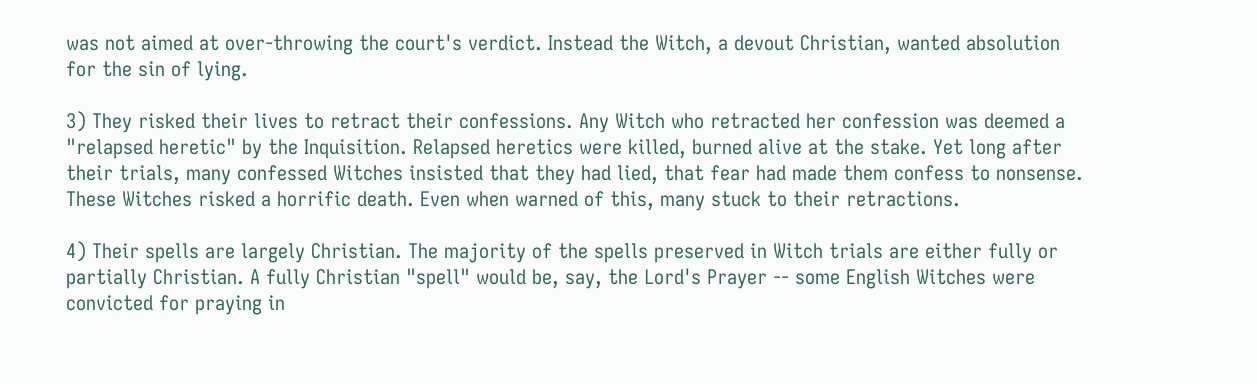was not aimed at over-throwing the court's verdict. Instead the Witch, a devout Christian, wanted absolution for the sin of lying.

3) They risked their lives to retract their confessions. Any Witch who retracted her confession was deemed a "relapsed heretic" by the Inquisition. Relapsed heretics were killed, burned alive at the stake. Yet long after their trials, many confessed Witches insisted that they had lied, that fear had made them confess to nonsense. These Witches risked a horrific death. Even when warned of this, many stuck to their retractions.

4) Their spells are largely Christian. The majority of the spells preserved in Witch trials are either fully or partially Christian. A fully Christian "spell" would be, say, the Lord's Prayer -- some English Witches were convicted for praying in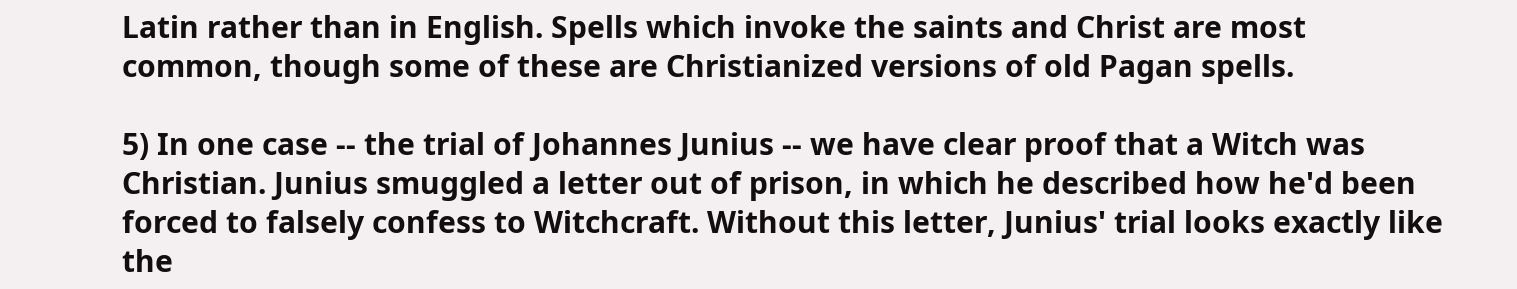Latin rather than in English. Spells which invoke the saints and Christ are most common, though some of these are Christianized versions of old Pagan spells.

5) In one case -- the trial of Johannes Junius -- we have clear proof that a Witch was Christian. Junius smuggled a letter out of prison, in which he described how he'd been forced to falsely confess to Witchcraft. Without this letter, Junius' trial looks exactly like the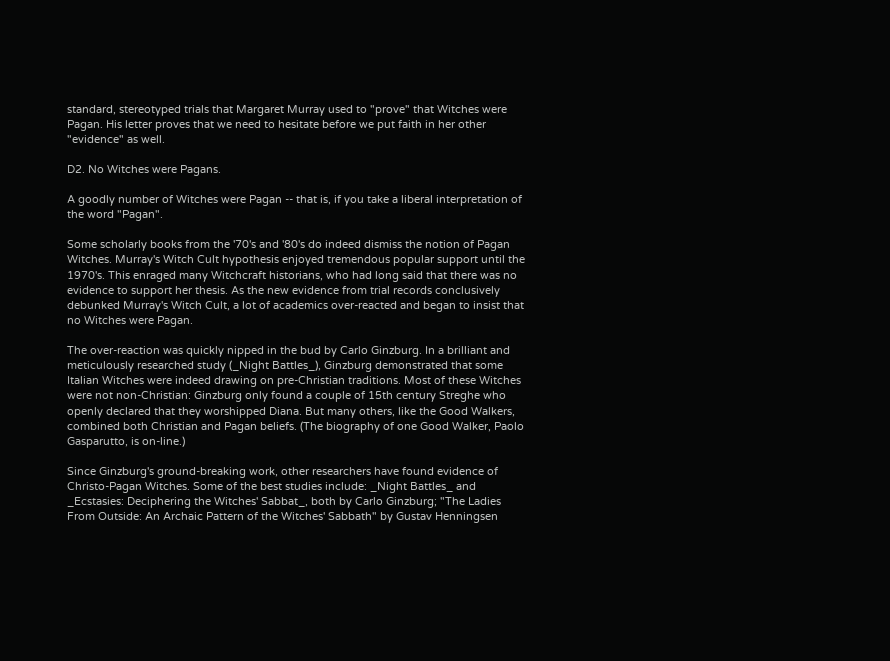standard, stereotyped trials that Margaret Murray used to "prove" that Witches were Pagan. His letter proves that we need to hesitate before we put faith in her other "evidence" as well.

D2. No Witches were Pagans.

A goodly number of Witches were Pagan -- that is, if you take a liberal interpretation of the word "Pagan".

Some scholarly books from the '70's and '80's do indeed dismiss the notion of Pagan Witches. Murray's Witch Cult hypothesis enjoyed tremendous popular support until the 1970's. This enraged many Witchcraft historians, who had long said that there was no evidence to support her thesis. As the new evidence from trial records conclusively debunked Murray's Witch Cult, a lot of academics over-reacted and began to insist that no Witches were Pagan.

The over-reaction was quickly nipped in the bud by Carlo Ginzburg. In a brilliant and meticulously researched study (_Night Battles_), Ginzburg demonstrated that some Italian Witches were indeed drawing on pre-Christian traditions. Most of these Witches were not non-Christian: Ginzburg only found a couple of 15th century Streghe who openly declared that they worshipped Diana. But many others, like the Good Walkers, combined both Christian and Pagan beliefs. (The biography of one Good Walker, Paolo Gasparutto, is on-line.)

Since Ginzburg's ground-breaking work, other researchers have found evidence of Christo-Pagan Witches. Some of the best studies include: _Night Battles_ and _Ecstasies: Deciphering the Witches' Sabbat_, both by Carlo Ginzburg; "The Ladies From Outside: An Archaic Pattern of the Witches' Sabbath" by Gustav Henningsen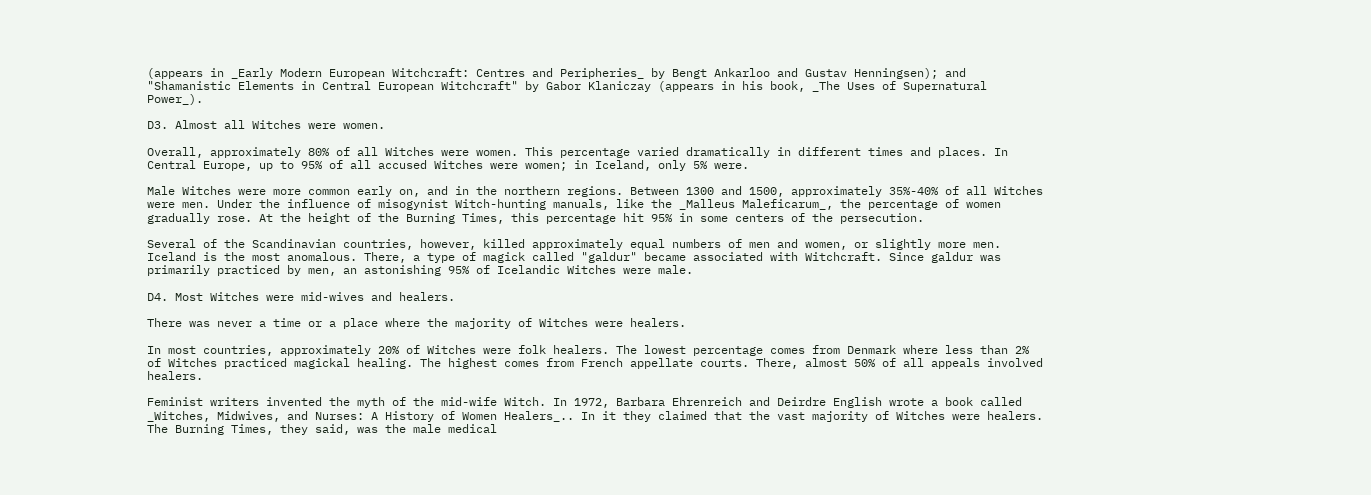(appears in _Early Modern European Witchcraft: Centres and Peripheries_ by Bengt Ankarloo and Gustav Henningsen); and "Shamanistic Elements in Central European Witchcraft" by Gabor Klaniczay (appears in his book, _The Uses of Supernatural Power_).

D3. Almost all Witches were women.

Overall, approximately 80% of all Witches were women. This percentage varied dramatically in different times and places. In Central Europe, up to 95% of all accused Witches were women; in Iceland, only 5% were.

Male Witches were more common early on, and in the northern regions. Between 1300 and 1500, approximately 35%-40% of all Witches were men. Under the influence of misogynist Witch-hunting manuals, like the _Malleus Maleficarum_, the percentage of women gradually rose. At the height of the Burning Times, this percentage hit 95% in some centers of the persecution.

Several of the Scandinavian countries, however, killed approximately equal numbers of men and women, or slightly more men. Iceland is the most anomalous. There, a type of magick called "galdur" became associated with Witchcraft. Since galdur was primarily practiced by men, an astonishing 95% of Icelandic Witches were male.

D4. Most Witches were mid-wives and healers.

There was never a time or a place where the majority of Witches were healers.

In most countries, approximately 20% of Witches were folk healers. The lowest percentage comes from Denmark where less than 2% of Witches practiced magickal healing. The highest comes from French appellate courts. There, almost 50% of all appeals involved healers.

Feminist writers invented the myth of the mid-wife Witch. In 1972, Barbara Ehrenreich and Deirdre English wrote a book called _Witches, Midwives, and Nurses: A History of Women Healers_.. In it they claimed that the vast majority of Witches were healers. The Burning Times, they said, was the male medical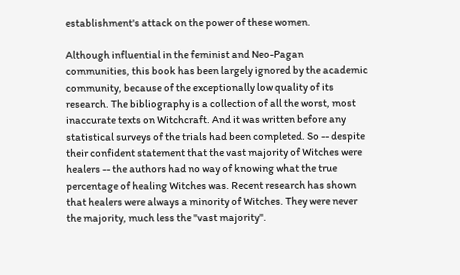establishment's attack on the power of these women.

Although influential in the feminist and Neo-Pagan communities, this book has been largely ignored by the academic community, because of the exceptionally low quality of its research. The bibliography is a collection of all the worst, most inaccurate texts on Witchcraft. And it was written before any statistical surveys of the trials had been completed. So -- despite their confident statement that the vast majority of Witches were healers -- the authors had no way of knowing what the true percentage of healing Witches was. Recent research has shown that healers were always a minority of Witches. They were never the majority, much less the "vast majority".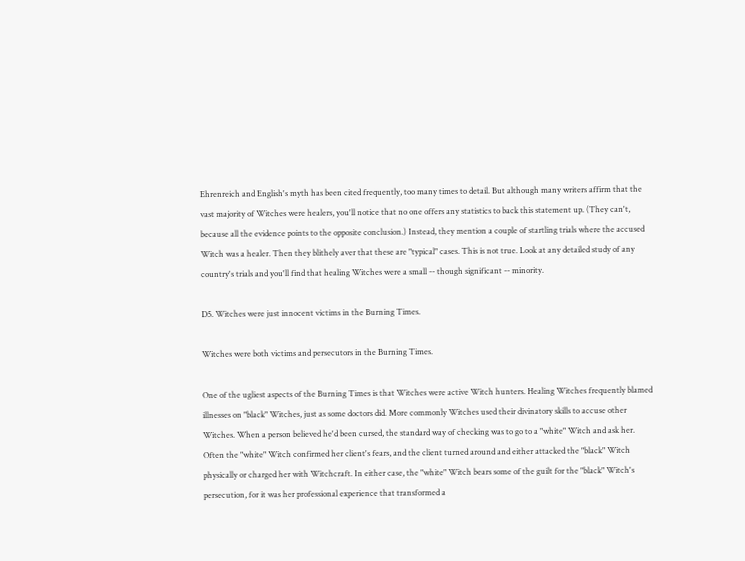Ehrenreich and English's myth has been cited frequently, too many times to detail. But although many writers affirm that the vast majority of Witches were healers, you'll notice that no one offers any statistics to back this statement up. (They can't, because all the evidence points to the opposite conclusion.) Instead, they mention a couple of startling trials where the accused Witch was a healer. Then they blithely aver that these are "typical" cases. This is not true. Look at any detailed study of any country's trials and you'll find that healing Witches were a small -- though significant -- minority.

D5. Witches were just innocent victims in the Burning Times.

Witches were both victims and persecutors in the Burning Times.

One of the ugliest aspects of the Burning Times is that Witches were active Witch hunters. Healing Witches frequently blamed illnesses on "black" Witches, just as some doctors did. More commonly Witches used their divinatory skills to accuse other Witches. When a person believed he'd been cursed, the standard way of checking was to go to a "white" Witch and ask her. Often the "white" Witch confirmed her client's fears, and the client turned around and either attacked the "black" Witch physically or charged her with Witchcraft. In either case, the "white" Witch bears some of the guilt for the "black" Witch's persecution, for it was her professional experience that transformed a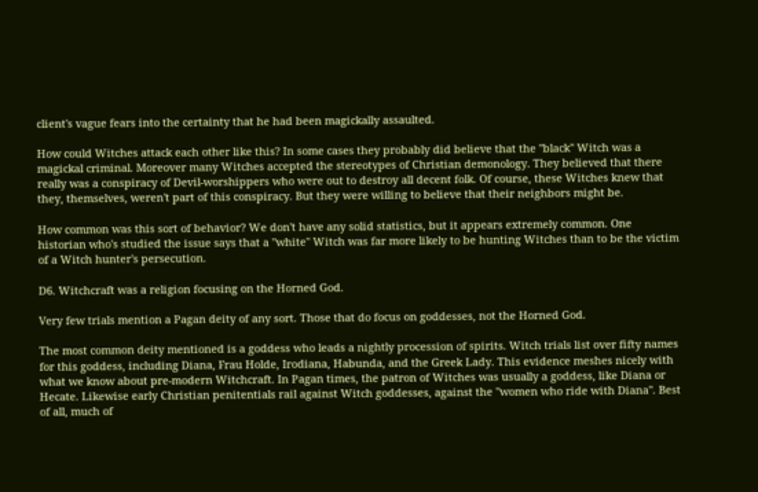client's vague fears into the certainty that he had been magickally assaulted.

How could Witches attack each other like this? In some cases they probably did believe that the "black" Witch was a magickal criminal. Moreover many Witches accepted the stereotypes of Christian demonology. They believed that there really was a conspiracy of Devil-worshippers who were out to destroy all decent folk. Of course, these Witches knew that they, themselves, weren't part of this conspiracy. But they were willing to believe that their neighbors might be.

How common was this sort of behavior? We don't have any solid statistics, but it appears extremely common. One historian who's studied the issue says that a "white" Witch was far more likely to be hunting Witches than to be the victim of a Witch hunter's persecution.

D6. Witchcraft was a religion focusing on the Horned God.

Very few trials mention a Pagan deity of any sort. Those that do focus on goddesses, not the Horned God.

The most common deity mentioned is a goddess who leads a nightly procession of spirits. Witch trials list over fifty names for this goddess, including Diana, Frau Holde, Irodiana, Habunda, and the Greek Lady. This evidence meshes nicely with what we know about pre-modern Witchcraft. In Pagan times, the patron of Witches was usually a goddess, like Diana or Hecate. Likewise early Christian penitentials rail against Witch goddesses, against the "women who ride with Diana". Best of all, much of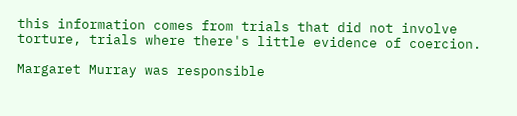this information comes from trials that did not involve torture, trials where there's little evidence of coercion.

Margaret Murray was responsible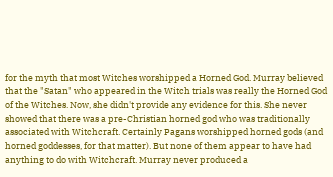for the myth that most Witches worshipped a Horned God. Murray believed that the "Satan" who appeared in the Witch trials was really the Horned God of the Witches. Now, she didn't provide any evidence for this. She never showed that there was a pre-Christian horned god who was traditionally associated with Witchcraft. Certainly Pagans worshipped horned gods (and horned goddesses, for that matter). But none of them appear to have had anything to do with Witchcraft. Murray never produced a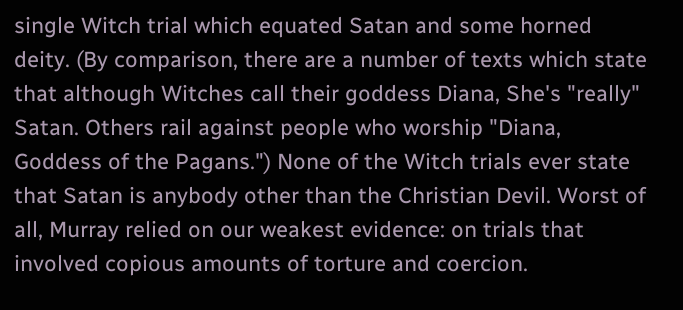single Witch trial which equated Satan and some horned deity. (By comparison, there are a number of texts which state that although Witches call their goddess Diana, She's "really" Satan. Others rail against people who worship "Diana, Goddess of the Pagans.") None of the Witch trials ever state that Satan is anybody other than the Christian Devil. Worst of all, Murray relied on our weakest evidence: on trials that involved copious amounts of torture and coercion.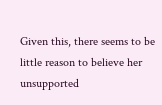Given this, there seems to be little reason to believe her unsupported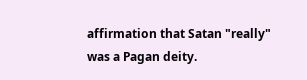affirmation that Satan "really" was a Pagan deity.